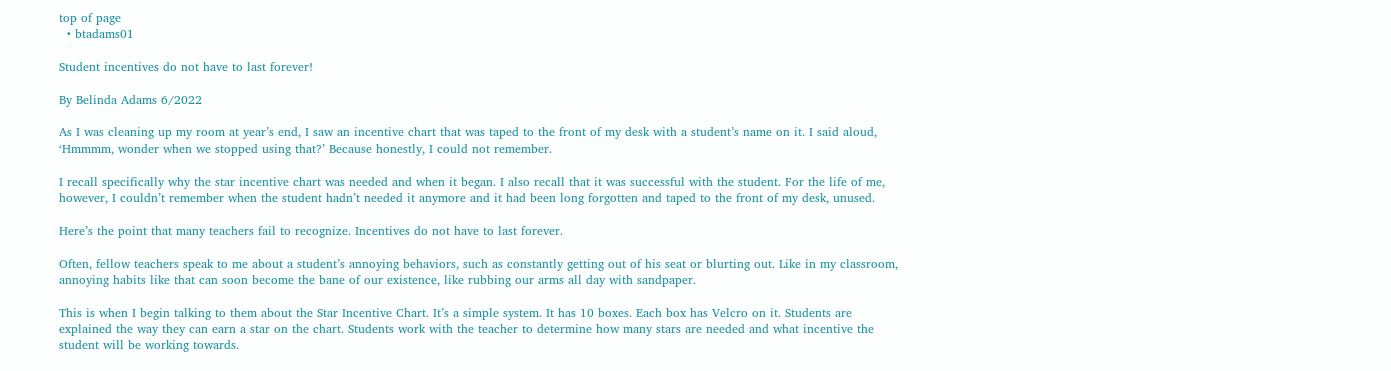top of page
  • btadams01

Student incentives do not have to last forever!

By Belinda Adams 6/2022

As I was cleaning up my room at year’s end, I saw an incentive chart that was taped to the front of my desk with a student’s name on it. I said aloud, ‘Hmmmm, wonder when we stopped using that?’ Because honestly, I could not remember.

I recall specifically why the star incentive chart was needed and when it began. I also recall that it was successful with the student. For the life of me, however, I couldn’t remember when the student hadn’t needed it anymore and it had been long forgotten and taped to the front of my desk, unused.

Here’s the point that many teachers fail to recognize. Incentives do not have to last forever.

Often, fellow teachers speak to me about a student’s annoying behaviors, such as constantly getting out of his seat or blurting out. Like in my classroom, annoying habits like that can soon become the bane of our existence, like rubbing our arms all day with sandpaper.

This is when I begin talking to them about the Star Incentive Chart. It’s a simple system. It has 10 boxes. Each box has Velcro on it. Students are explained the way they can earn a star on the chart. Students work with the teacher to determine how many stars are needed and what incentive the student will be working towards.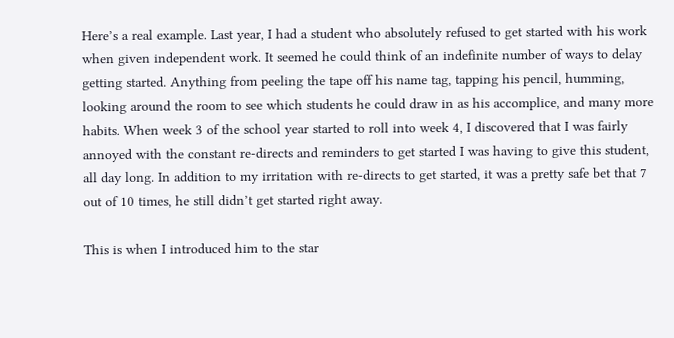Here’s a real example. Last year, I had a student who absolutely refused to get started with his work when given independent work. It seemed he could think of an indefinite number of ways to delay getting started. Anything from peeling the tape off his name tag, tapping his pencil, humming, looking around the room to see which students he could draw in as his accomplice, and many more habits. When week 3 of the school year started to roll into week 4, I discovered that I was fairly annoyed with the constant re-directs and reminders to get started I was having to give this student, all day long. In addition to my irritation with re-directs to get started, it was a pretty safe bet that 7 out of 10 times, he still didn’t get started right away.

This is when I introduced him to the star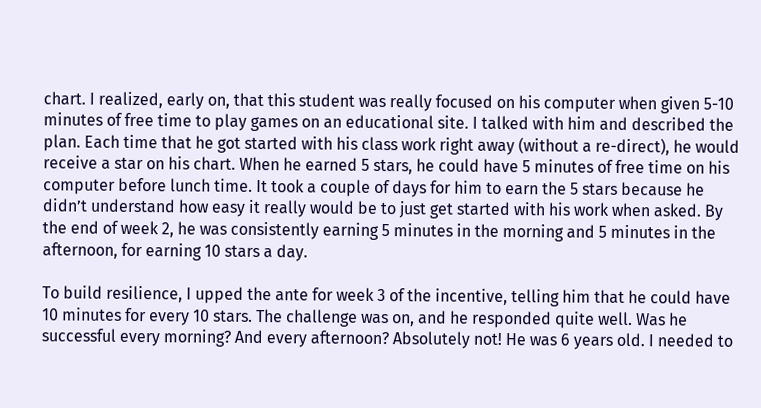chart. I realized, early on, that this student was really focused on his computer when given 5-10 minutes of free time to play games on an educational site. I talked with him and described the plan. Each time that he got started with his class work right away (without a re-direct), he would receive a star on his chart. When he earned 5 stars, he could have 5 minutes of free time on his computer before lunch time. It took a couple of days for him to earn the 5 stars because he didn’t understand how easy it really would be to just get started with his work when asked. By the end of week 2, he was consistently earning 5 minutes in the morning and 5 minutes in the afternoon, for earning 10 stars a day.

To build resilience, I upped the ante for week 3 of the incentive, telling him that he could have 10 minutes for every 10 stars. The challenge was on, and he responded quite well. Was he successful every morning? And every afternoon? Absolutely not! He was 6 years old. I needed to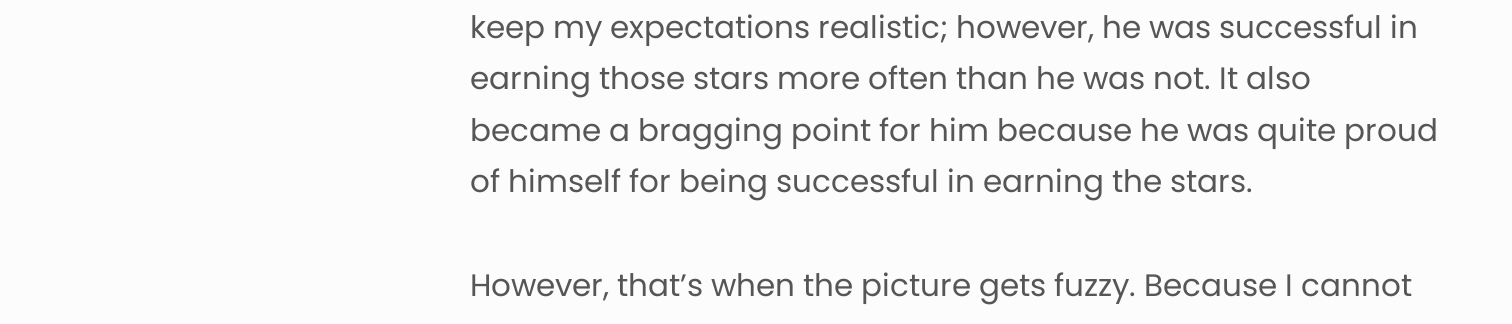keep my expectations realistic; however, he was successful in earning those stars more often than he was not. It also became a bragging point for him because he was quite proud of himself for being successful in earning the stars.

However, that’s when the picture gets fuzzy. Because I cannot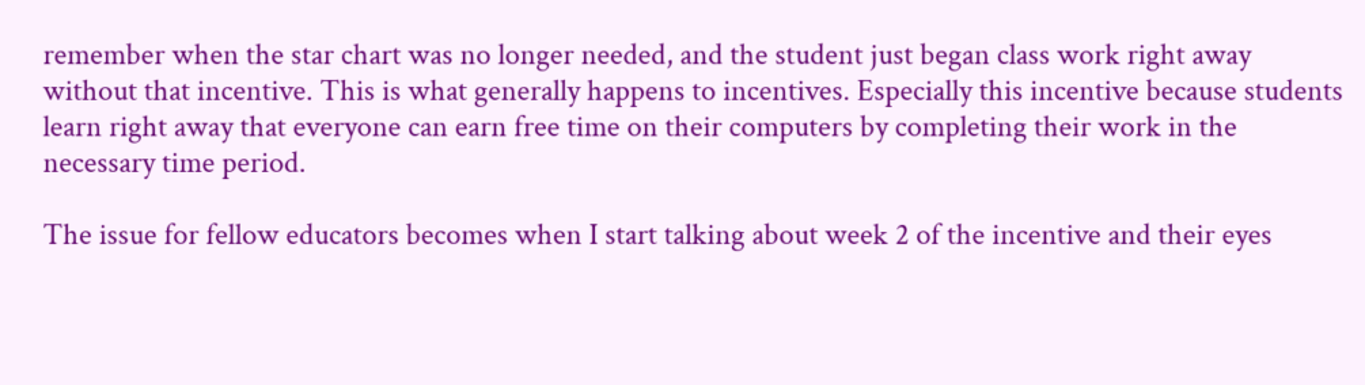remember when the star chart was no longer needed, and the student just began class work right away without that incentive. This is what generally happens to incentives. Especially this incentive because students learn right away that everyone can earn free time on their computers by completing their work in the necessary time period.

The issue for fellow educators becomes when I start talking about week 2 of the incentive and their eyes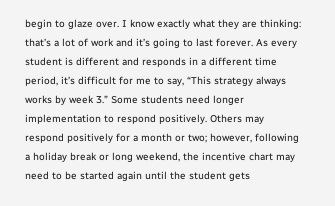begin to glaze over. I know exactly what they are thinking: that’s a lot of work and it’s going to last forever. As every student is different and responds in a different time period, it’s difficult for me to say, “This strategy always works by week 3.” Some students need longer implementation to respond positively. Others may respond positively for a month or two; however, following a holiday break or long weekend, the incentive chart may need to be started again until the student gets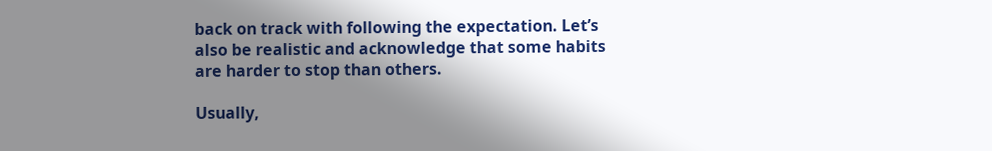back on track with following the expectation. Let’s also be realistic and acknowledge that some habits are harder to stop than others.

Usually,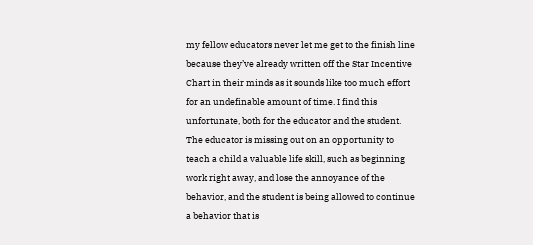my fellow educators never let me get to the finish line because they’ve already written off the Star Incentive Chart in their minds as it sounds like too much effort for an undefinable amount of time. I find this unfortunate, both for the educator and the student. The educator is missing out on an opportunity to teach a child a valuable life skill, such as beginning work right away, and lose the annoyance of the behavior, and the student is being allowed to continue a behavior that is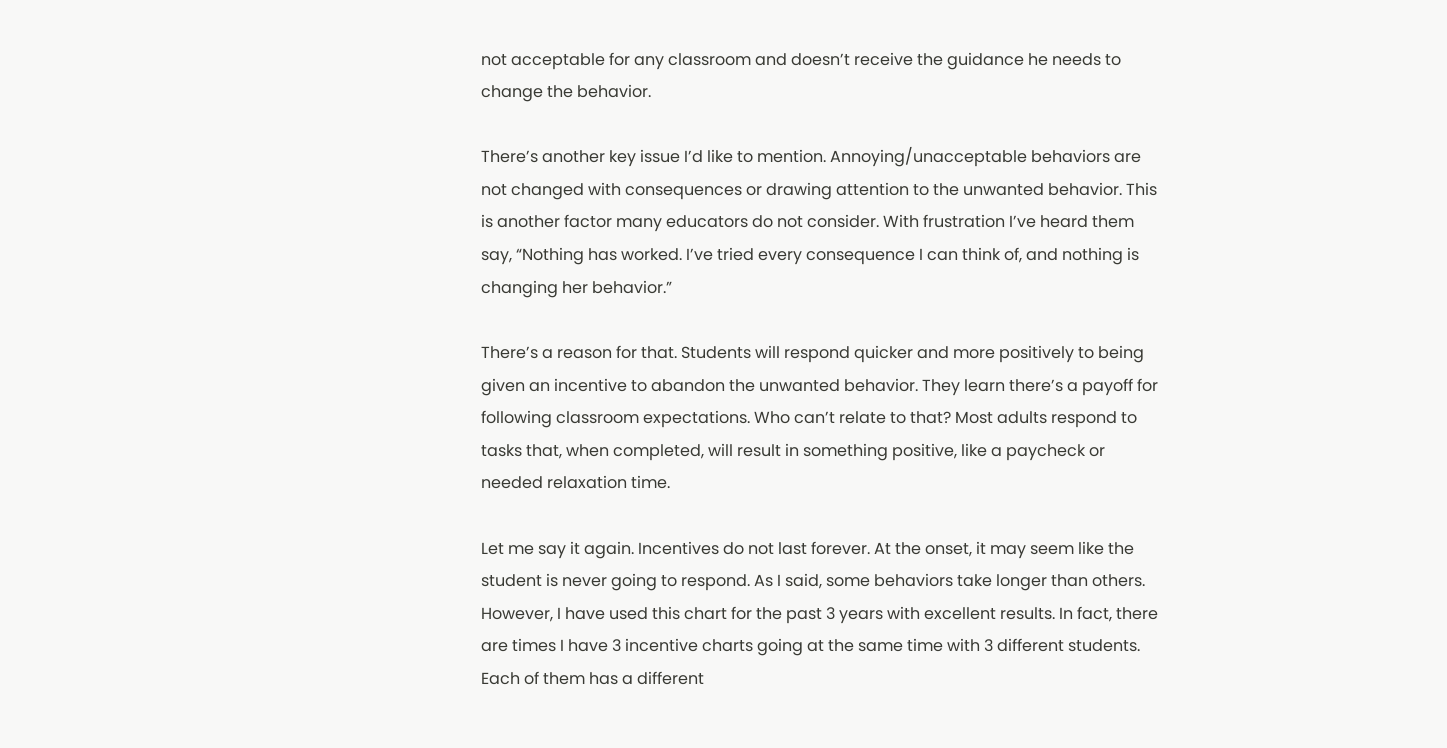not acceptable for any classroom and doesn’t receive the guidance he needs to change the behavior.

There’s another key issue I’d like to mention. Annoying/unacceptable behaviors are not changed with consequences or drawing attention to the unwanted behavior. This is another factor many educators do not consider. With frustration I’ve heard them say, “Nothing has worked. I’ve tried every consequence I can think of, and nothing is changing her behavior.”

There’s a reason for that. Students will respond quicker and more positively to being given an incentive to abandon the unwanted behavior. They learn there’s a payoff for following classroom expectations. Who can’t relate to that? Most adults respond to tasks that, when completed, will result in something positive, like a paycheck or needed relaxation time.

Let me say it again. Incentives do not last forever. At the onset, it may seem like the student is never going to respond. As I said, some behaviors take longer than others. However, I have used this chart for the past 3 years with excellent results. In fact, there are times I have 3 incentive charts going at the same time with 3 different students. Each of them has a different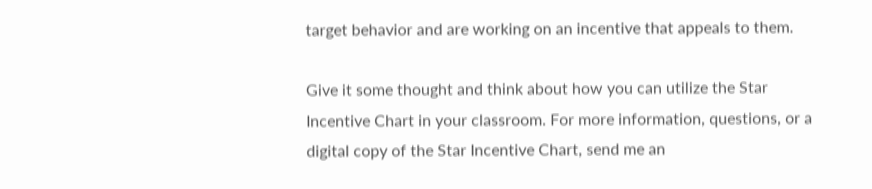target behavior and are working on an incentive that appeals to them.

Give it some thought and think about how you can utilize the Star Incentive Chart in your classroom. For more information, questions, or a digital copy of the Star Incentive Chart, send me an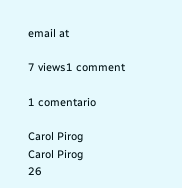email at

7 views1 comment

1 comentario

Carol Pirog
Carol Pirog
26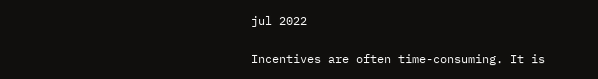jul 2022

Incentives are often time-consuming. It is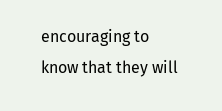encouraging to know that they will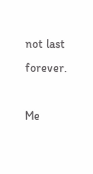not last forever.

Me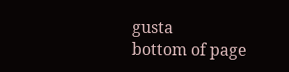gusta
bottom of page